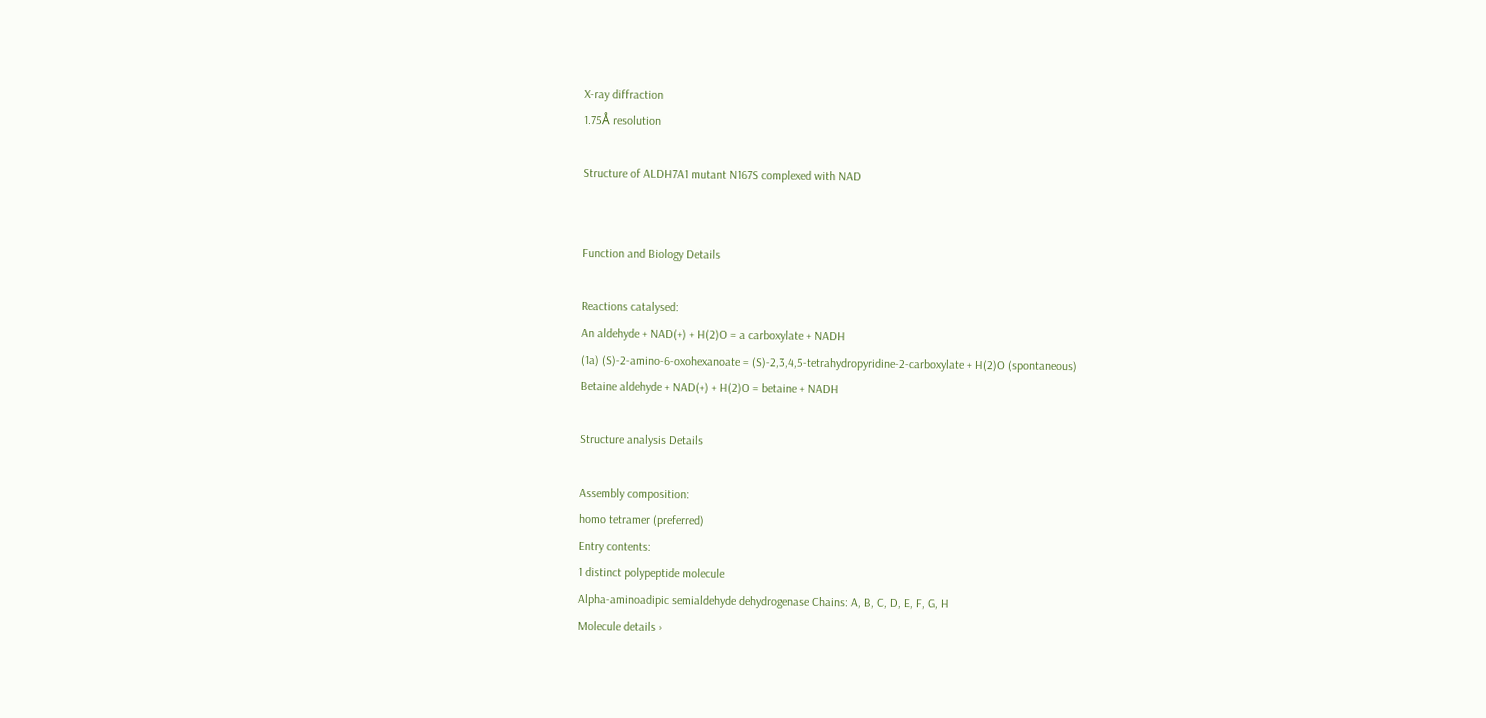X-ray diffraction
1.75Å resolution

Structure of ALDH7A1 mutant N167S complexed with NAD


Function and Biology Details

Reactions catalysed:
An aldehyde + NAD(+) + H(2)O = a carboxylate + NADH
(1a) (S)-2-amino-6-oxohexanoate = (S)-2,3,4,5-tetrahydropyridine-2-carboxylate + H(2)O (spontaneous)
Betaine aldehyde + NAD(+) + H(2)O = betaine + NADH

Structure analysis Details

Assembly composition:
homo tetramer (preferred)
Entry contents:
1 distinct polypeptide molecule
Alpha-aminoadipic semialdehyde dehydrogenase Chains: A, B, C, D, E, F, G, H
Molecule details ›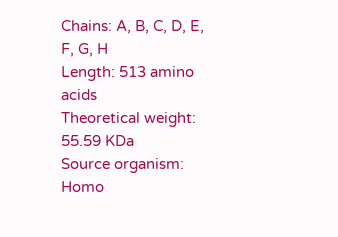Chains: A, B, C, D, E, F, G, H
Length: 513 amino acids
Theoretical weight: 55.59 KDa
Source organism: Homo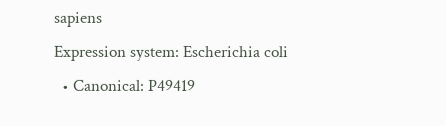sapiens
Expression system: Escherichia coli
  • Canonical: P49419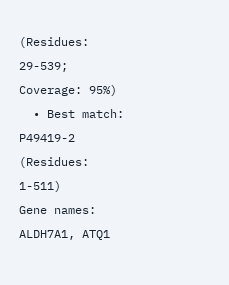(Residues: 29-539; Coverage: 95%)
  • Best match: P49419-2 (Residues: 1-511)
Gene names: ALDH7A1, ATQ1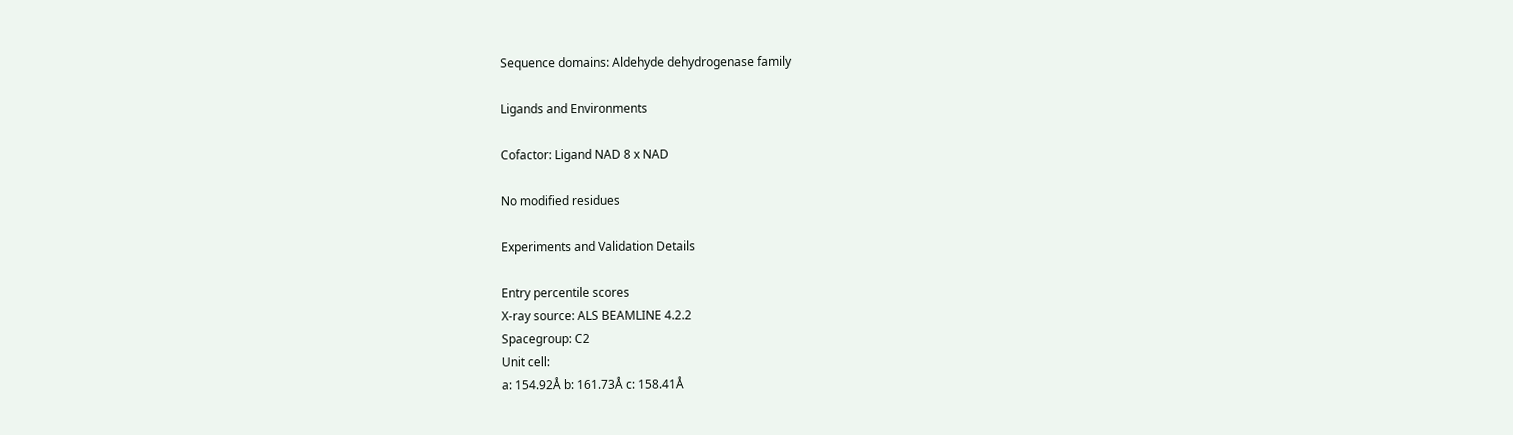Sequence domains: Aldehyde dehydrogenase family

Ligands and Environments

Cofactor: Ligand NAD 8 x NAD

No modified residues

Experiments and Validation Details

Entry percentile scores
X-ray source: ALS BEAMLINE 4.2.2
Spacegroup: C2
Unit cell:
a: 154.92Å b: 161.73Å c: 158.41Å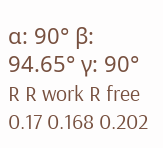α: 90° β: 94.65° γ: 90°
R R work R free
0.17 0.168 0.202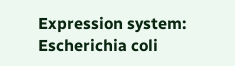Expression system: Escherichia coli